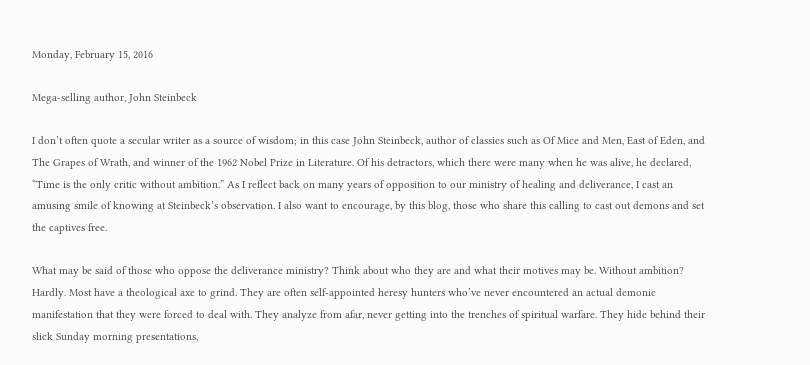Monday, February 15, 2016

Mega-selling author, John Steinbeck

I don’t often quote a secular writer as a source of wisdom; in this case John Steinbeck, author of classics such as Of Mice and Men, East of Eden, and The Grapes of Wrath, and winner of the 1962 Nobel Prize in Literature. Of his detractors, which there were many when he was alive, he declared, “Time is the only critic without ambition.” As I reflect back on many years of opposition to our ministry of healing and deliverance, I cast an amusing smile of knowing at Steinbeck’s observation. I also want to encourage, by this blog, those who share this calling to cast out demons and set the captives free.

What may be said of those who oppose the deliverance ministry? Think about who they are and what their motives may be. Without ambition? Hardly. Most have a theological axe to grind. They are often self-appointed heresy hunters who’ve never encountered an actual demonic manifestation that they were forced to deal with. They analyze from afar, never getting into the trenches of spiritual warfare. They hide behind their slick Sunday morning presentations,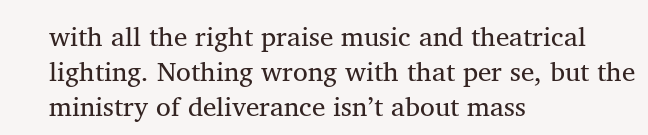with all the right praise music and theatrical lighting. Nothing wrong with that per se, but the ministry of deliverance isn’t about mass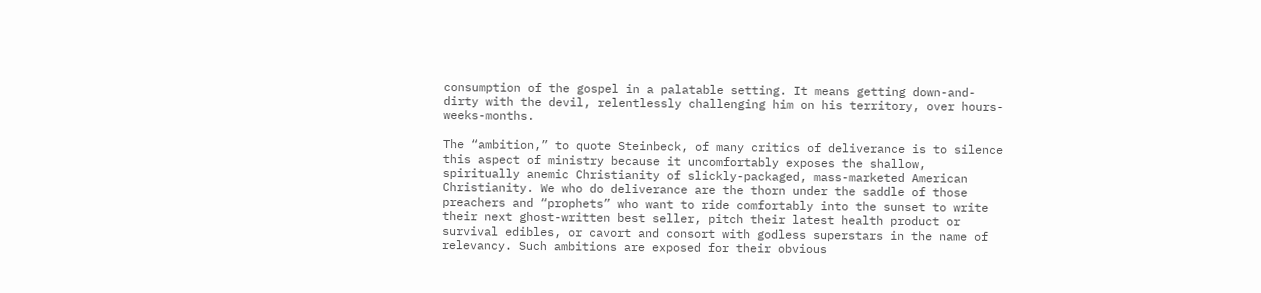consumption of the gospel in a palatable setting. It means getting down-and-dirty with the devil, relentlessly challenging him on his territory, over hours-weeks-months.

The “ambition,” to quote Steinbeck, of many critics of deliverance is to silence this aspect of ministry because it uncomfortably exposes the shallow, spiritually anemic Christianity of slickly-packaged, mass-marketed American Christianity. We who do deliverance are the thorn under the saddle of those preachers and “prophets” who want to ride comfortably into the sunset to write their next ghost-written best seller, pitch their latest health product or survival edibles, or cavort and consort with godless superstars in the name of relevancy. Such ambitions are exposed for their obvious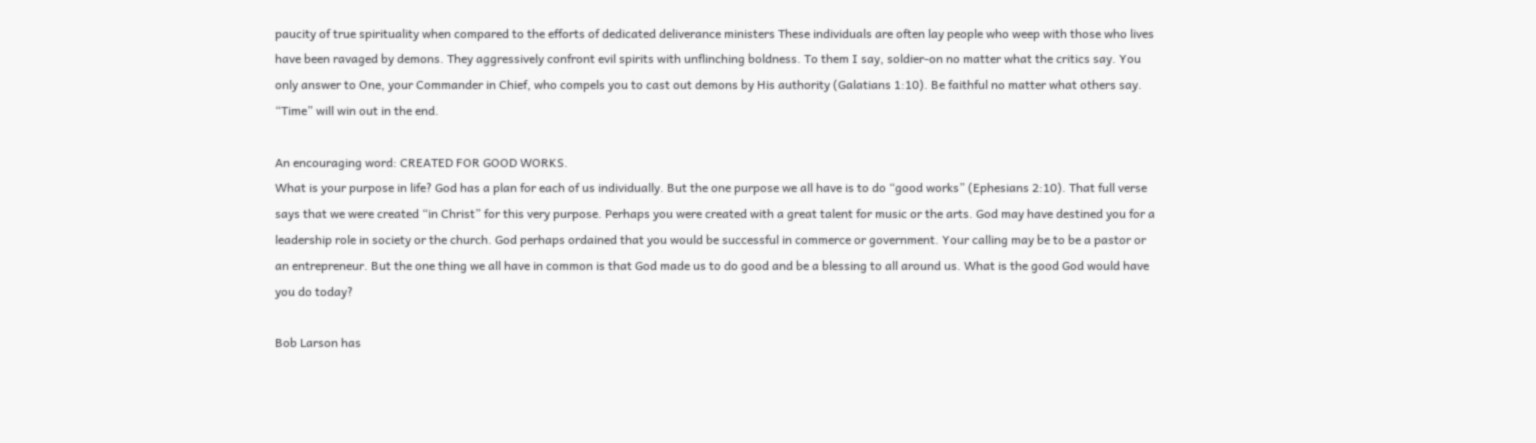paucity of true spirituality when compared to the efforts of dedicated deliverance ministers These individuals are often lay people who weep with those who lives have been ravaged by demons. They aggressively confront evil spirits with unflinching boldness. To them I say, soldier-on no matter what the critics say. You only answer to One, your Commander in Chief, who compels you to cast out demons by His authority (Galatians 1:10). Be faithful no matter what others say. “Time” will win out in the end.

An encouraging word: CREATED FOR GOOD WORKS.
What is your purpose in life? God has a plan for each of us individually. But the one purpose we all have is to do “good works” (Ephesians 2:10). That full verse says that we were created “in Christ” for this very purpose. Perhaps you were created with a great talent for music or the arts. God may have destined you for a leadership role in society or the church. God perhaps ordained that you would be successful in commerce or government. Your calling may be to be a pastor or an entrepreneur. But the one thing we all have in common is that God made us to do good and be a blessing to all around us. What is the good God would have you do today?

Bob Larson has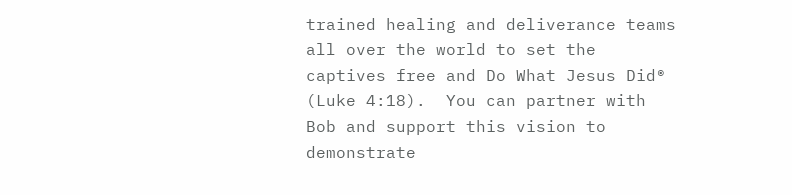trained healing and deliverance teams all over the world to set the captives free and Do What Jesus Did® (Luke 4:18).  You can partner with Bob and support this vision to demonstrate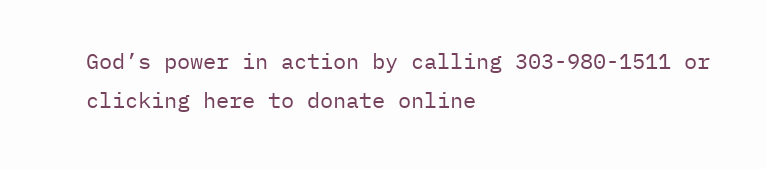God’s power in action by calling 303-980-1511 or clicking here to donate online